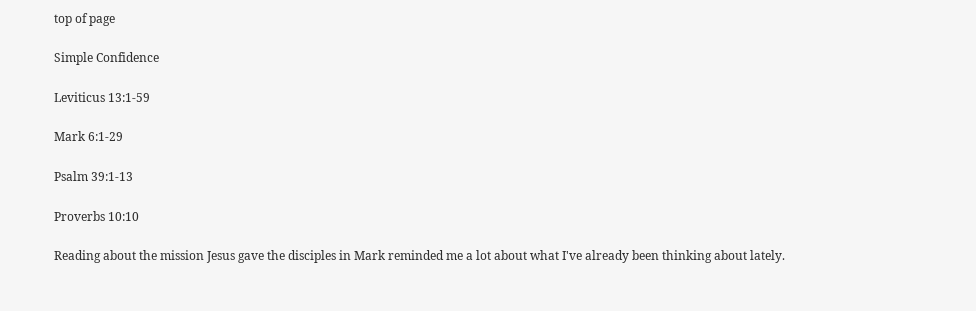top of page

Simple Confidence

Leviticus 13:1-59

Mark 6:1-29

Psalm 39:1-13

Proverbs 10:10

Reading about the mission Jesus gave the disciples in Mark reminded me a lot about what I've already been thinking about lately.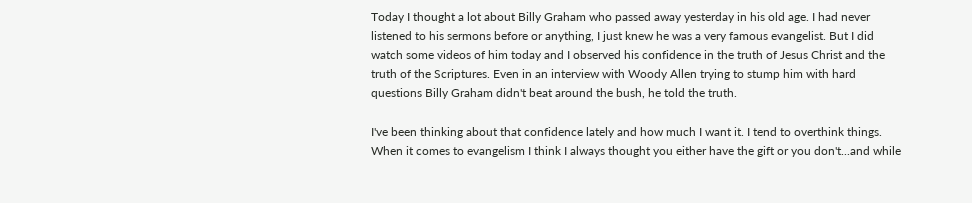Today I thought a lot about Billy Graham who passed away yesterday in his old age. I had never listened to his sermons before or anything, I just knew he was a very famous evangelist. But I did watch some videos of him today and I observed his confidence in the truth of Jesus Christ and the truth of the Scriptures. Even in an interview with Woody Allen trying to stump him with hard questions Billy Graham didn't beat around the bush, he told the truth.

I've been thinking about that confidence lately and how much I want it. I tend to overthink things. When it comes to evangelism I think I always thought you either have the gift or you don't...and while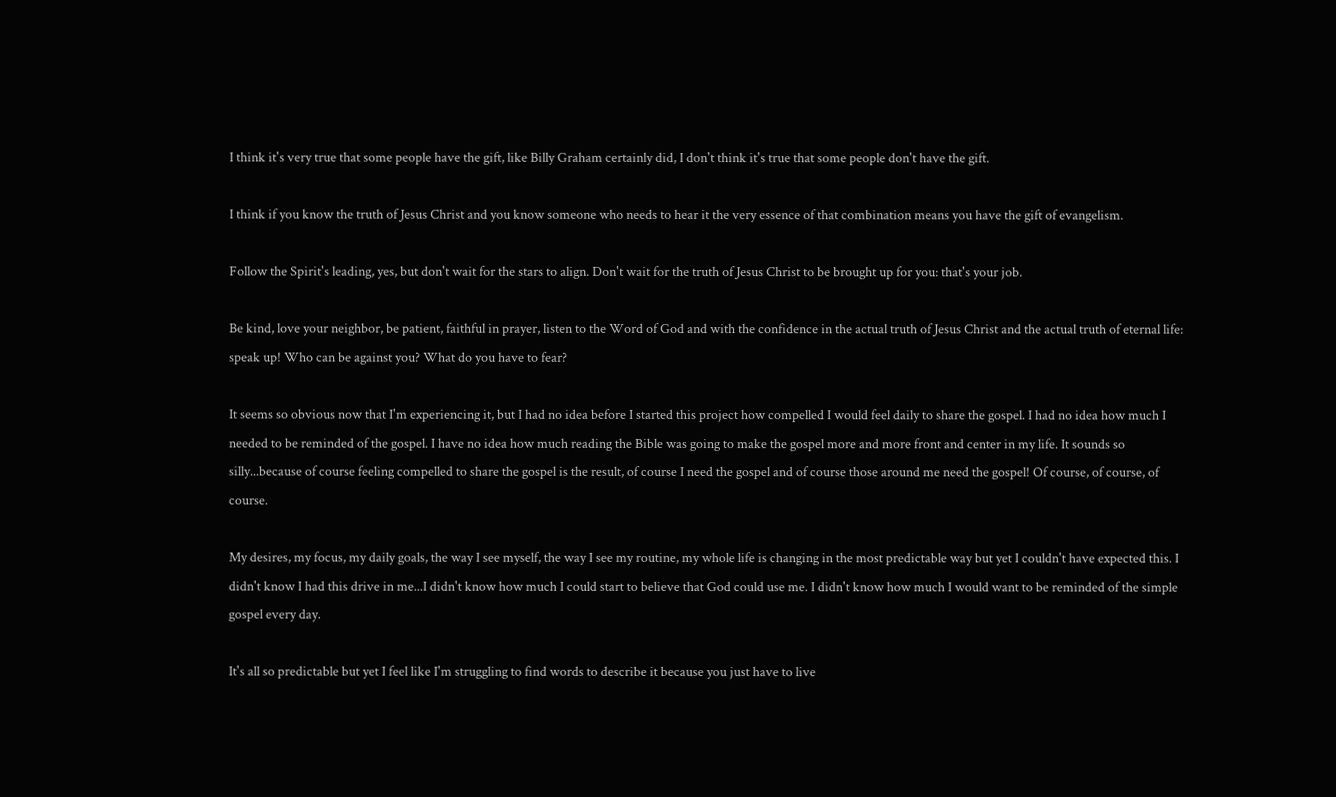I think it's very true that some people have the gift, like Billy Graham certainly did, I don't think it's true that some people don't have the gift.

I think if you know the truth of Jesus Christ and you know someone who needs to hear it the very essence of that combination means you have the gift of evangelism.

Follow the Spirit's leading, yes, but don't wait for the stars to align. Don't wait for the truth of Jesus Christ to be brought up for you: that's your job.

Be kind, love your neighbor, be patient, faithful in prayer, listen to the Word of God and with the confidence in the actual truth of Jesus Christ and the actual truth of eternal life: speak up! Who can be against you? What do you have to fear?

It seems so obvious now that I'm experiencing it, but I had no idea before I started this project how compelled I would feel daily to share the gospel. I had no idea how much I needed to be reminded of the gospel. I have no idea how much reading the Bible was going to make the gospel more and more front and center in my life. It sounds so silly...because of course feeling compelled to share the gospel is the result, of course I need the gospel and of course those around me need the gospel! Of course, of course, of course.

My desires, my focus, my daily goals, the way I see myself, the way I see my routine, my whole life is changing in the most predictable way but yet I couldn't have expected this. I didn't know I had this drive in me...I didn't know how much I could start to believe that God could use me. I didn't know how much I would want to be reminded of the simple gospel every day.

It's all so predictable but yet I feel like I'm struggling to find words to describe it because you just have to live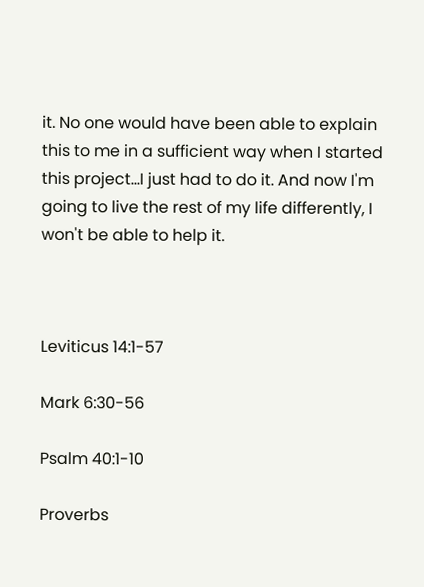it. No one would have been able to explain this to me in a sufficient way when I started this project...I just had to do it. And now I'm going to live the rest of my life differently, I won't be able to help it.



Leviticus 14:1-57

Mark 6:30-56

Psalm 40:1-10

Proverbs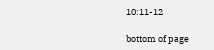10:11-12

bottom of page